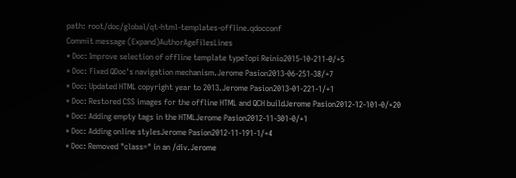path: root/doc/global/qt-html-templates-offline.qdocconf
Commit message (Expand)AuthorAgeFilesLines
* Doc: Improve selection of offline template typeTopi Reinio2015-10-211-0/+5
* Doc: Fixed QDoc's navigation mechanism.Jerome Pasion2013-06-251-38/+7
* Doc: Updated HTML copyright year to 2013.Jerome Pasion2013-01-221-1/+1
* Doc: Restored CSS images for the offline HTML and QCH buildJerome Pasion2012-12-101-0/+20
* Doc: Adding empty tags in the HTMLJerome Pasion2012-11-301-0/+1
* Doc: Adding online stylesJerome Pasion2012-11-191-1/+4
* Doc: Removed "class=" in an /div.Jerome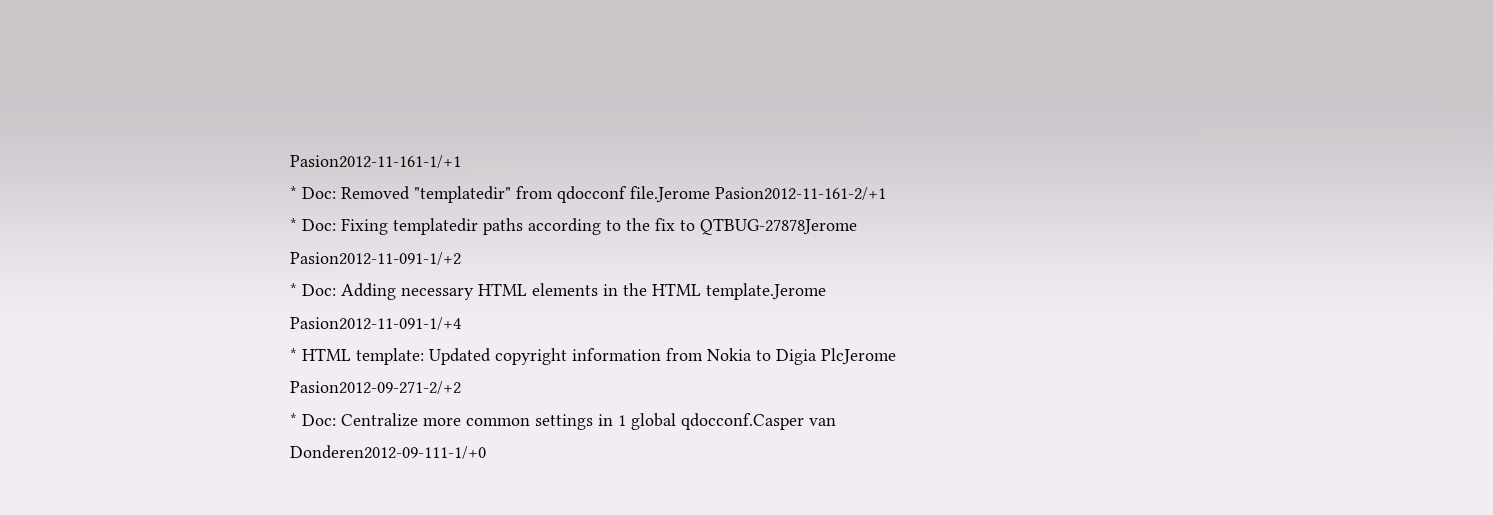Pasion2012-11-161-1/+1
* Doc: Removed "templatedir" from qdocconf file.Jerome Pasion2012-11-161-2/+1
* Doc: Fixing templatedir paths according to the fix to QTBUG-27878Jerome Pasion2012-11-091-1/+2
* Doc: Adding necessary HTML elements in the HTML template.Jerome Pasion2012-11-091-1/+4
* HTML template: Updated copyright information from Nokia to Digia PlcJerome Pasion2012-09-271-2/+2
* Doc: Centralize more common settings in 1 global qdocconf.Casper van Donderen2012-09-111-1/+0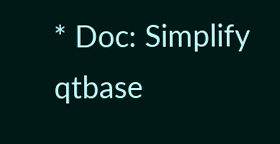* Doc: Simplify qtbase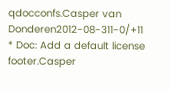qdocconfs.Casper van Donderen2012-08-311-0/+11
* Doc: Add a default license footer.Casper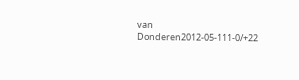van Donderen2012-05-111-0/+22